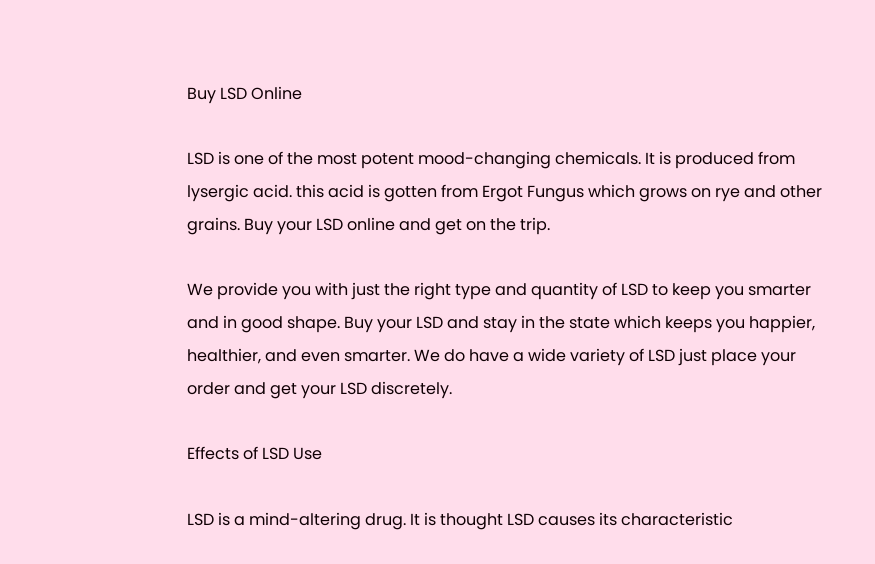Buy LSD Online

LSD is one of the most potent mood-changing chemicals. It is produced from lysergic acid. this acid is gotten from Ergot Fungus which grows on rye and other grains. Buy your LSD online and get on the trip.

We provide you with just the right type and quantity of LSD to keep you smarter and in good shape. Buy your LSD and stay in the state which keeps you happier, healthier, and even smarter. We do have a wide variety of LSD just place your order and get your LSD discretely.

Effects of LSD Use

LSD is a mind-altering drug. It is thought LSD causes its characteristic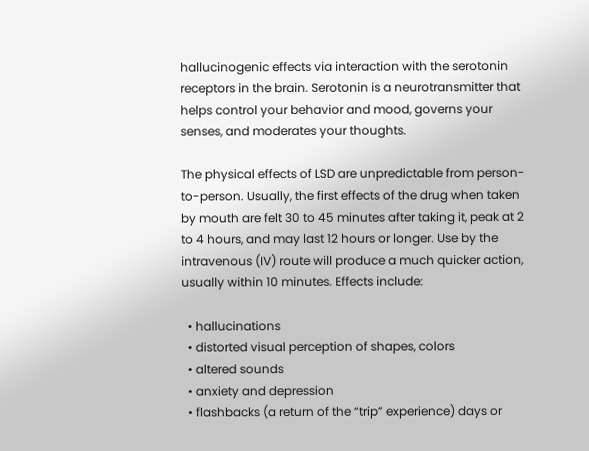hallucinogenic effects via interaction with the serotonin receptors in the brain. Serotonin is a neurotransmitter that helps control your behavior and mood, governs your senses, and moderates your thoughts.

The physical effects of LSD are unpredictable from person-to-person. Usually, the first effects of the drug when taken by mouth are felt 30 to 45 minutes after taking it, peak at 2 to 4 hours, and may last 12 hours or longer. Use by the intravenous (IV) route will produce a much quicker action, usually within 10 minutes. Effects include:

  • hallucinations
  • distorted visual perception of shapes, colors
  • altered sounds
  • anxiety and depression
  • flashbacks (a return of the “trip” experience) days or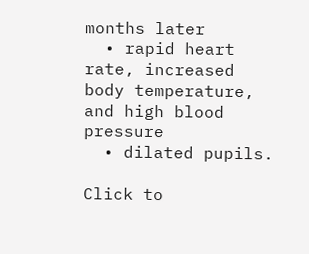months later
  • rapid heart rate, increased body temperature, and high blood pressure
  • dilated pupils.

Click to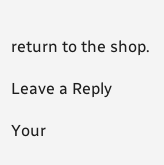return to the shop.

Leave a Reply

Your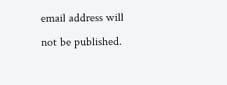email address will not be published.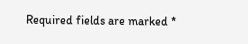Required fields are marked *